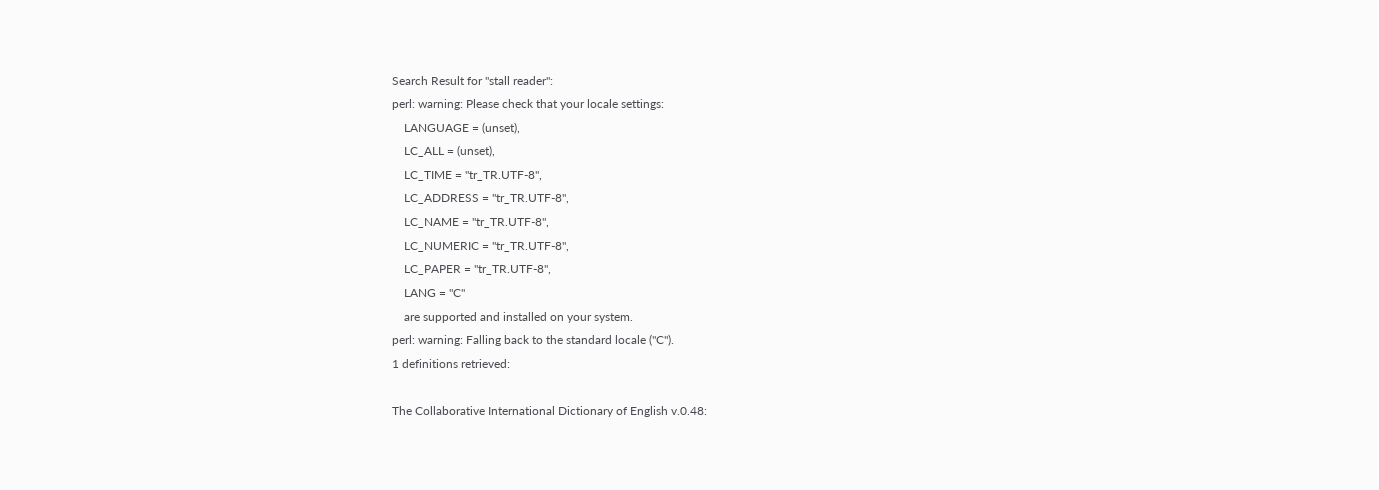Search Result for "stall reader":
perl: warning: Please check that your locale settings:
    LANGUAGE = (unset),
    LC_ALL = (unset),
    LC_TIME = "tr_TR.UTF-8",
    LC_ADDRESS = "tr_TR.UTF-8",
    LC_NAME = "tr_TR.UTF-8",
    LC_NUMERIC = "tr_TR.UTF-8",
    LC_PAPER = "tr_TR.UTF-8",
    LANG = "C"
    are supported and installed on your system.
perl: warning: Falling back to the standard locale ("C").
1 definitions retrieved:

The Collaborative International Dictionary of English v.0.48: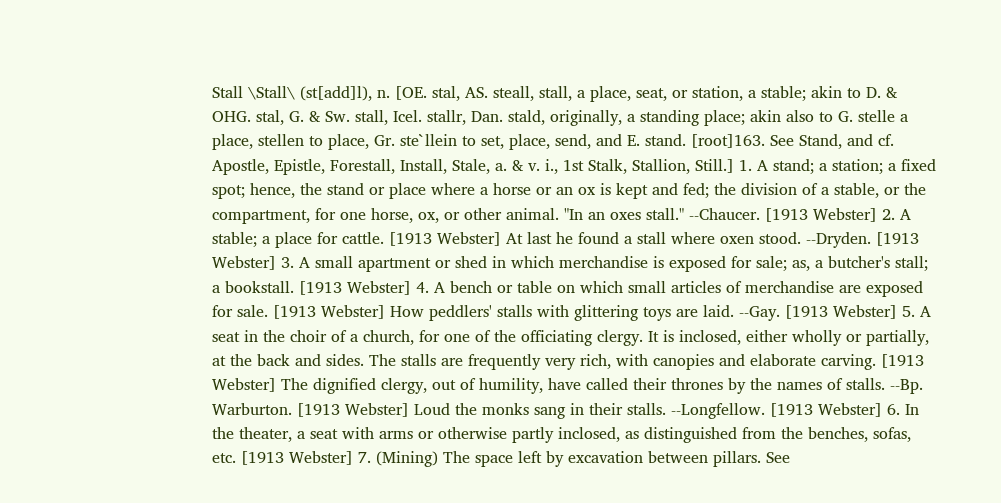Stall \Stall\ (st[add]l), n. [OE. stal, AS. steall, stall, a place, seat, or station, a stable; akin to D. & OHG. stal, G. & Sw. stall, Icel. stallr, Dan. stald, originally, a standing place; akin also to G. stelle a place, stellen to place, Gr. ste`llein to set, place, send, and E. stand. [root]163. See Stand, and cf. Apostle, Epistle, Forestall, Install, Stale, a. & v. i., 1st Stalk, Stallion, Still.] 1. A stand; a station; a fixed spot; hence, the stand or place where a horse or an ox is kept and fed; the division of a stable, or the compartment, for one horse, ox, or other animal. "In an oxes stall." --Chaucer. [1913 Webster] 2. A stable; a place for cattle. [1913 Webster] At last he found a stall where oxen stood. --Dryden. [1913 Webster] 3. A small apartment or shed in which merchandise is exposed for sale; as, a butcher's stall; a bookstall. [1913 Webster] 4. A bench or table on which small articles of merchandise are exposed for sale. [1913 Webster] How peddlers' stalls with glittering toys are laid. --Gay. [1913 Webster] 5. A seat in the choir of a church, for one of the officiating clergy. It is inclosed, either wholly or partially, at the back and sides. The stalls are frequently very rich, with canopies and elaborate carving. [1913 Webster] The dignified clergy, out of humility, have called their thrones by the names of stalls. --Bp. Warburton. [1913 Webster] Loud the monks sang in their stalls. --Longfellow. [1913 Webster] 6. In the theater, a seat with arms or otherwise partly inclosed, as distinguished from the benches, sofas, etc. [1913 Webster] 7. (Mining) The space left by excavation between pillars. See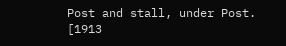Post and stall, under Post. [1913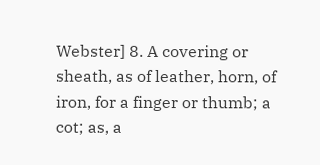Webster] 8. A covering or sheath, as of leather, horn, of iron, for a finger or thumb; a cot; as, a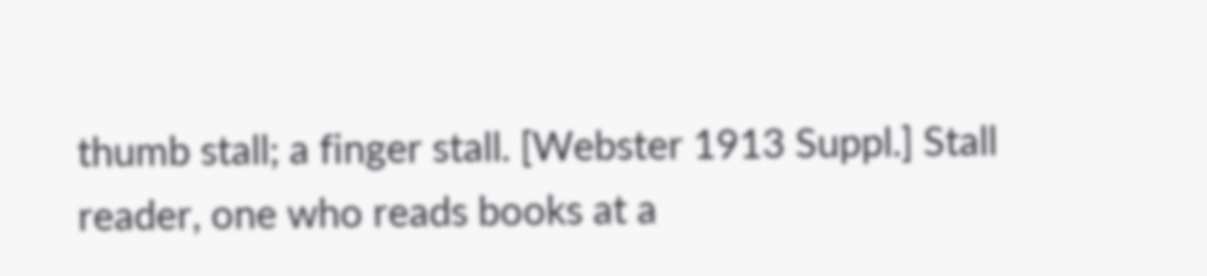thumb stall; a finger stall. [Webster 1913 Suppl.] Stall reader, one who reads books at a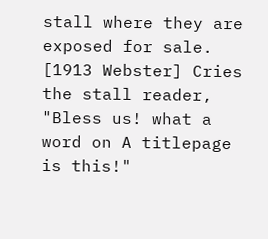stall where they are exposed for sale. [1913 Webster] Cries the stall reader, "Bless us! what a word on A titlepage is this!"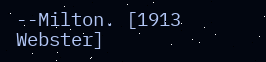--Milton. [1913 Webster]